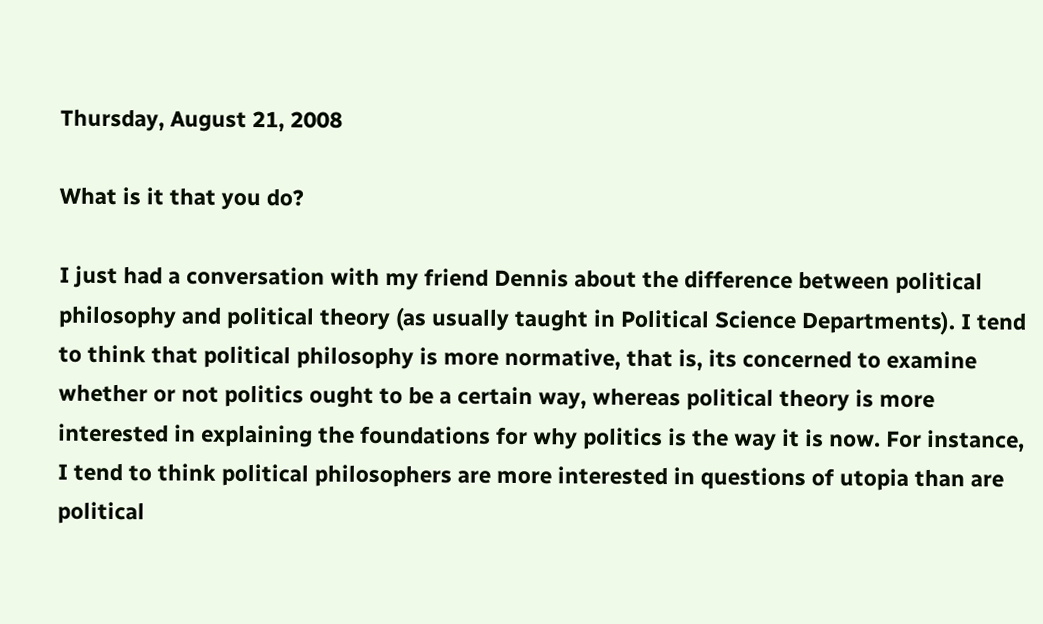Thursday, August 21, 2008

What is it that you do?

I just had a conversation with my friend Dennis about the difference between political philosophy and political theory (as usually taught in Political Science Departments). I tend to think that political philosophy is more normative, that is, its concerned to examine whether or not politics ought to be a certain way, whereas political theory is more interested in explaining the foundations for why politics is the way it is now. For instance, I tend to think political philosophers are more interested in questions of utopia than are political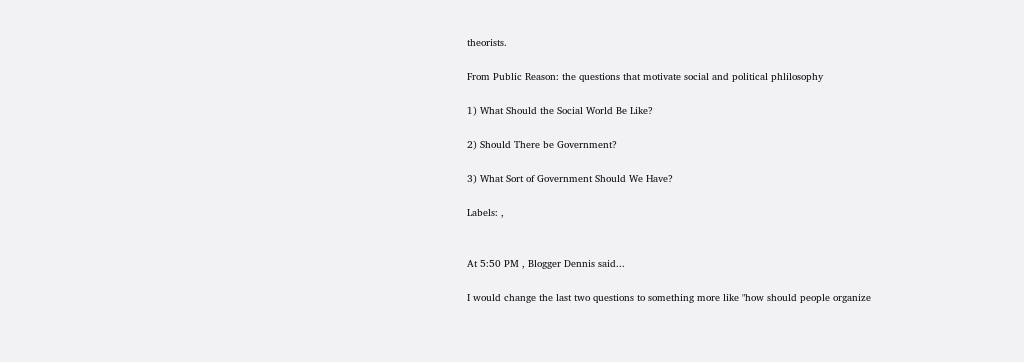theorists.

From Public Reason: the questions that motivate social and political phlilosophy

1) What Should the Social World Be Like?

2) Should There be Government?

3) What Sort of Government Should We Have?

Labels: ,


At 5:50 PM , Blogger Dennis said...

I would change the last two questions to something more like "how should people organize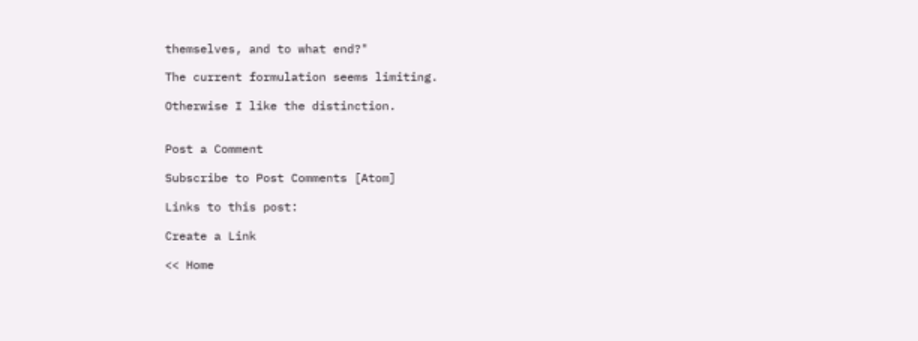themselves, and to what end?"

The current formulation seems limiting.

Otherwise I like the distinction.


Post a Comment

Subscribe to Post Comments [Atom]

Links to this post:

Create a Link

<< Home